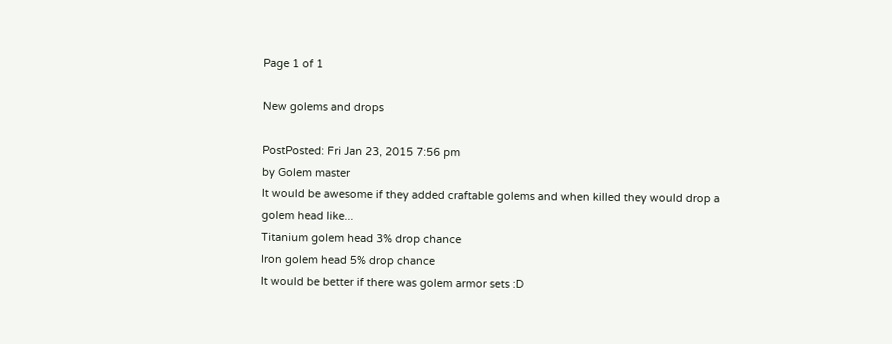Page 1 of 1

New golems and drops

PostPosted: Fri Jan 23, 2015 7:56 pm
by Golem master
It would be awesome if they added craftable golems and when killed they would drop a golem head like...
Titanium golem head 3% drop chance
Iron golem head 5% drop chance
It would be better if there was golem armor sets :D